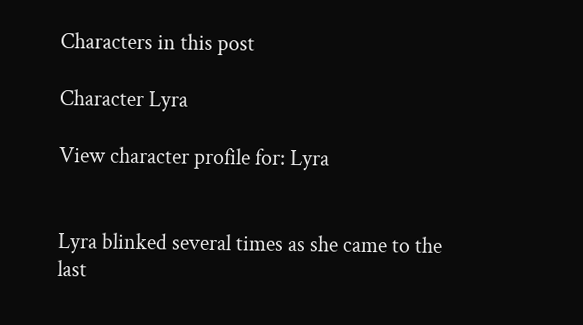Characters in this post

Character Lyra

View character profile for: Lyra


Lyra blinked several times as she came to the last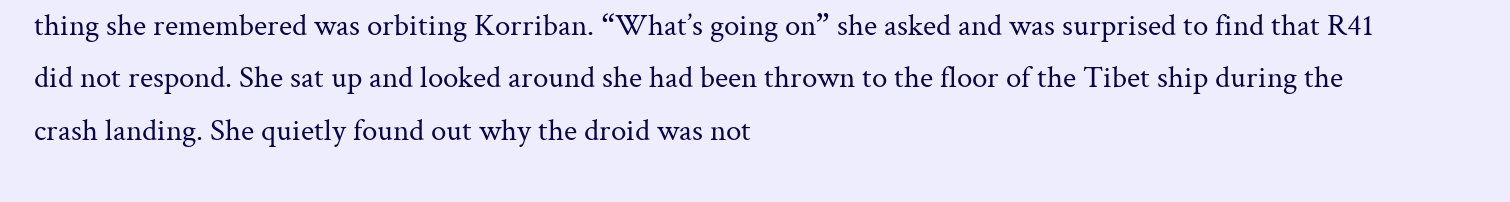thing she remembered was orbiting Korriban. “What’s going on” she asked and was surprised to find that R41 did not respond. She sat up and looked around she had been thrown to the floor of the Tibet ship during the crash landing. She quietly found out why the droid was not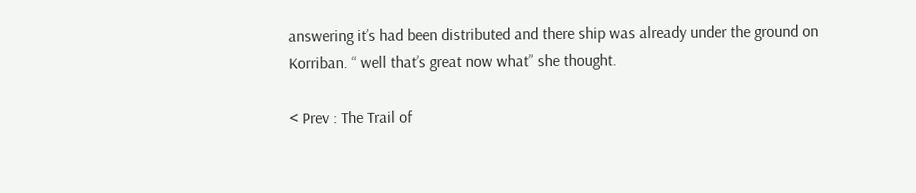answering it’s had been distributed and there ship was already under the ground on Korriban. “ well that’s great now what” she thought.

< Prev : The Trail of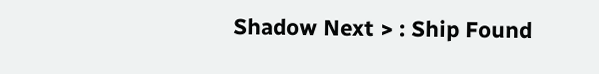Shadow Next > : Ship Found